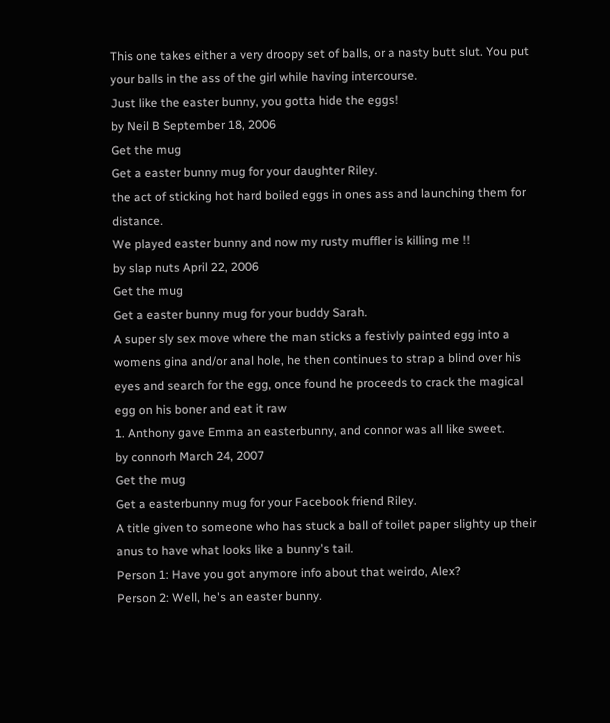This one takes either a very droopy set of balls, or a nasty butt slut. You put your balls in the ass of the girl while having intercourse.
Just like the easter bunny, you gotta hide the eggs!
by Neil B September 18, 2006
Get the mug
Get a easter bunny mug for your daughter Riley.
the act of sticking hot hard boiled eggs in ones ass and launching them for distance.
We played easter bunny and now my rusty muffler is killing me !!
by slap nuts April 22, 2006
Get the mug
Get a easter bunny mug for your buddy Sarah.
A super sly sex move where the man sticks a festivly painted egg into a womens gina and/or anal hole, he then continues to strap a blind over his eyes and search for the egg, once found he proceeds to crack the magical egg on his boner and eat it raw
1. Anthony gave Emma an easterbunny, and connor was all like sweet.
by connorh March 24, 2007
Get the mug
Get a easterbunny mug for your Facebook friend Riley.
A title given to someone who has stuck a ball of toilet paper slighty up their anus to have what looks like a bunny's tail.
Person 1: Have you got anymore info about that weirdo, Alex?
Person 2: Well, he's an easter bunny.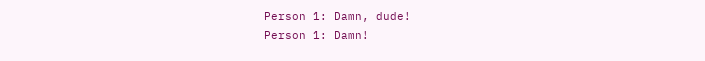Person 1: Damn, dude!
Person 1: Damn!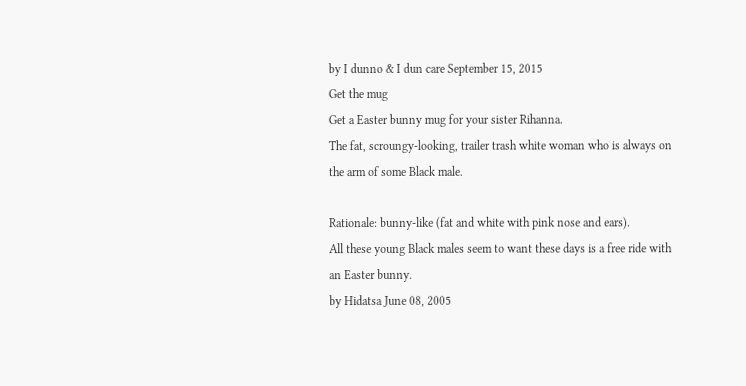by I dunno & I dun care September 15, 2015
Get the mug
Get a Easter bunny mug for your sister Rihanna.
The fat, scroungy-looking, trailer trash white woman who is always on the arm of some Black male.

Rationale: bunny-like (fat and white with pink nose and ears).
All these young Black males seem to want these days is a free ride with an Easter bunny.
by Hidatsa June 08, 2005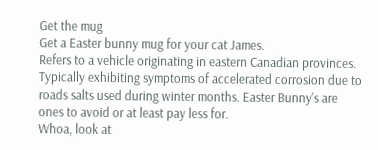Get the mug
Get a Easter bunny mug for your cat James.
Refers to a vehicle originating in eastern Canadian provinces. Typically exhibiting symptoms of accelerated corrosion due to roads salts used during winter months. Easter Bunny's are ones to avoid or at least pay less for.
Whoa, look at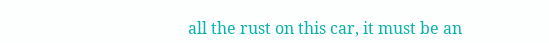all the rust on this car, it must be an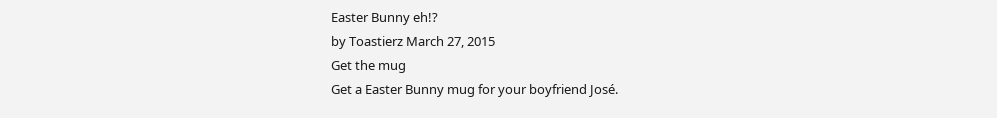Easter Bunny eh!?
by Toastierz March 27, 2015
Get the mug
Get a Easter Bunny mug for your boyfriend José.